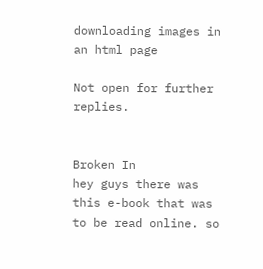downloading images in an html page

Not open for further replies.


Broken In
hey guys there was this e-book that was to be read online. so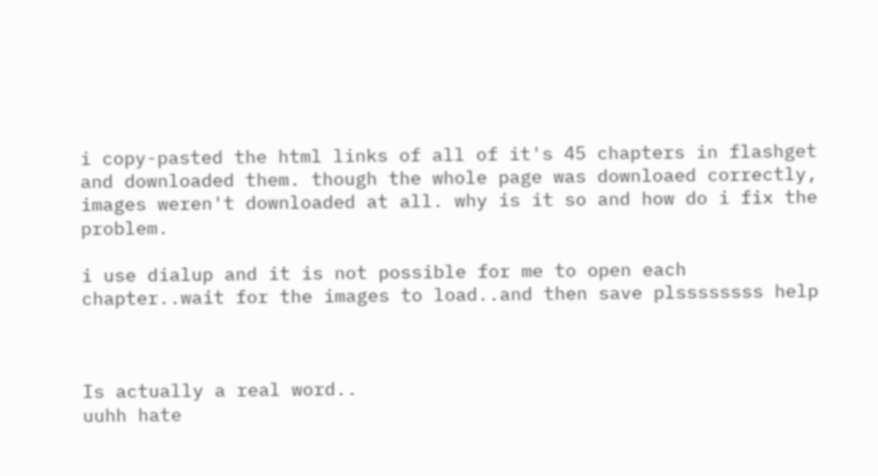i copy-pasted the html links of all of it's 45 chapters in flashget and downloaded them. though the whole page was downloaed correctly, images weren't downloaded at all. why is it so and how do i fix the problem.

i use dialup and it is not possible for me to open each chapter..wait for the images to load..and then save plssssssss help



Is actually a real word..
uuhh hate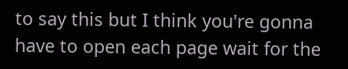to say this but I think you're gonna have to open each page wait for the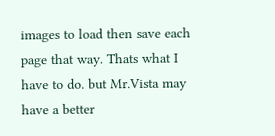images to load then save each page that way. Thats what I have to do. but Mr.Vista may have a better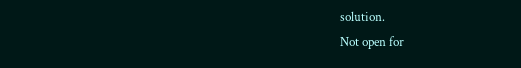solution.
Not open for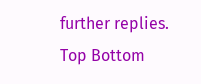further replies.
Top Bottom